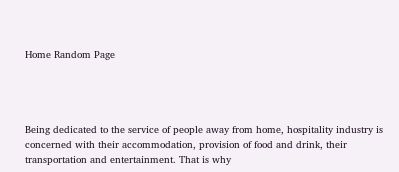Home Random Page




Being dedicated to the service of people away from home, hospitality industry is concerned with their accommodation, provision of food and drink, their transportation and entertainment. That is why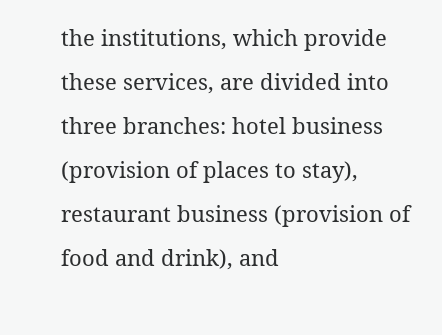the institutions, which provide these services, are divided into three branches: hotel business (provision of places to stay), restaurant business (provision of food and drink), and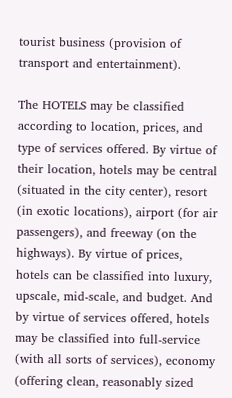tourist business (provision of transport and entertainment).

The HOTELS may be classified according to location, prices, and type of services offered. By virtue of their location, hotels may be central (situated in the city center), resort (in exotic locations), airport (for air passengers), and freeway (on the highways). By virtue of prices, hotels can be classified into luxury, upscale, mid-scale, and budget. And by virtue of services offered, hotels may be classified into full-service (with all sorts of services), economy (offering clean, reasonably sized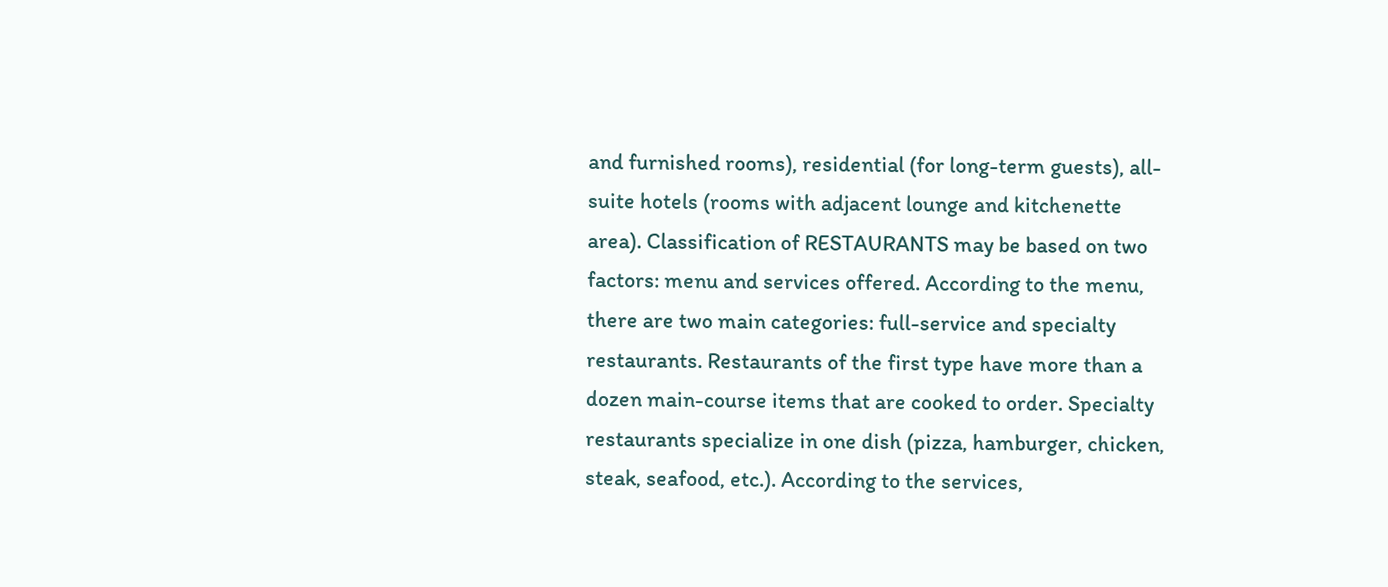and furnished rooms), residential (for long-term guests), all-suite hotels (rooms with adjacent lounge and kitchenette area). Classification of RESTAURANTS may be based on two factors: menu and services offered. According to the menu, there are two main categories: full-service and specialty restaurants. Restaurants of the first type have more than a dozen main-course items that are cooked to order. Specialty restaurants specialize in one dish (pizza, hamburger, chicken, steak, seafood, etc.). According to the services,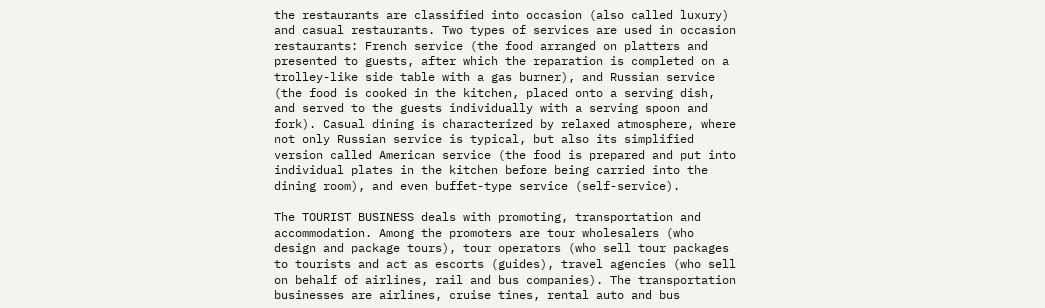the restaurants are classified into occasion (also called luxury) and casual restaurants. Two types of services are used in occasion restaurants: French service (the food arranged on platters and presented to guests, after which the reparation is completed on a trolley-like side table with a gas burner), and Russian service (the food is cooked in the kitchen, placed onto a serving dish, and served to the guests individually with a serving spoon and fork). Casual dining is characterized by relaxed atmosphere, where not only Russian service is typical, but also its simplified version called American service (the food is prepared and put into individual plates in the kitchen before being carried into the dining room), and even buffet-type service (self-service).

The TOURIST BUSINESS deals with promoting, transportation and accommodation. Among the promoters are tour wholesalers (who design and package tours), tour operators (who sell tour packages to tourists and act as escorts (guides), travel agencies (who sell on behalf of airlines, rail and bus companies). The transportation businesses are airlines, cruise tines, rental auto and bus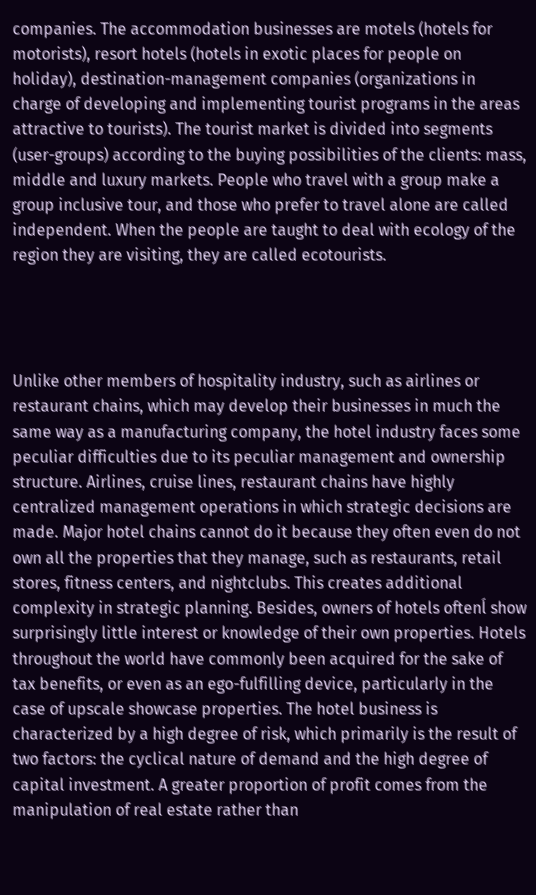companies. The accommodation businesses are motels (hotels for motorists), resort hotels (hotels in exotic places for people on holiday), destination-management companies (organizations in charge of developing and implementing tourist programs in the areas attractive to tourists). The tourist market is divided into segments (user-groups) according to the buying possibilities of the clients: mass, middle and luxury markets. People who travel with a group make a group inclusive tour, and those who prefer to travel alone are called independent. When the people are taught to deal with ecology of the region they are visiting, they are called ecotourists.




Unlike other members of hospitality industry, such as airlines or restaurant chains, which may develop their businesses in much the same way as a manufacturing company, the hotel industry faces some peculiar difficulties due to its peculiar management and ownership structure. Airlines, cruise lines, restaurant chains have highly centralized management operations in which strategic decisions are made. Major hotel chains cannot do it because they often even do not own all the properties that they manage, such as restaurants, retail stores, fitness centers, and nightclubs. This creates additional complexity in strategic planning. Besides, owners of hotels oftenĺ show surprisingly little interest or knowledge of their own properties. Hotels throughout the world have commonly been acquired for the sake of tax benefits, or even as an ego-fulfilling device, particularly in the case of upscale showcase properties. The hotel business is characterized by a high degree of risk, which primarily is the result of two factors: the cyclical nature of demand and the high degree of capital investment. A greater proportion of profit comes from the manipulation of real estate rather than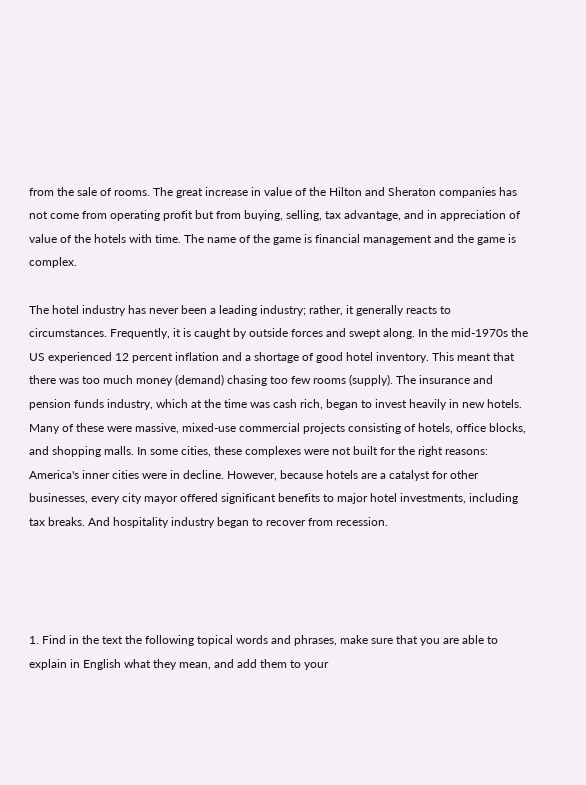from the sale of rooms. The great increase in value of the Hilton and Sheraton companies has not come from operating profit but from buying, selling, tax advantage, and in appreciation of value of the hotels with time. The name of the game is financial management and the game is complex.

The hotel industry has never been a leading industry; rather, it generally reacts to circumstances. Frequently, it is caught by outside forces and swept along. In the mid-1970s the US experienced 12 percent inflation and a shortage of good hotel inventory. This meant that there was too much money (demand) chasing too few rooms (supply). The insurance and pension funds industry, which at the time was cash rich, began to invest heavily in new hotels. Many of these were massive, mixed-use commercial projects consisting of hotels, office blocks, and shopping malls. In some cities, these complexes were not built for the right reasons: America's inner cities were in decline. However, because hotels are a catalyst for other businesses, every city mayor offered significant benefits to major hotel investments, including tax breaks. And hospitality industry began to recover from recession.




1. Find in the text the following topical words and phrases, make sure that you are able to explain in English what they mean, and add them to your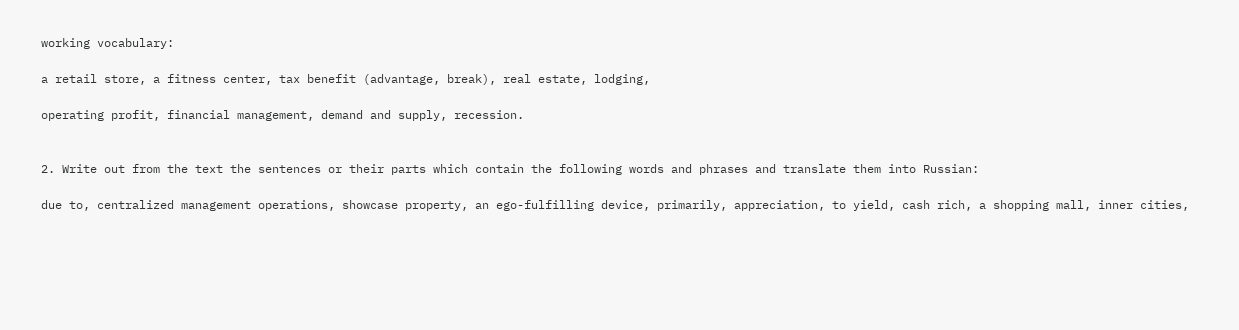working vocabulary:

a retail store, a fitness center, tax benefit (advantage, break), real estate, lodging,

operating profit, financial management, demand and supply, recession.


2. Write out from the text the sentences or their parts which contain the following words and phrases and translate them into Russian:

due to, centralized management operations, showcase property, an ego-fulfilling device, primarily, appreciation, to yield, cash rich, a shopping mall, inner cities,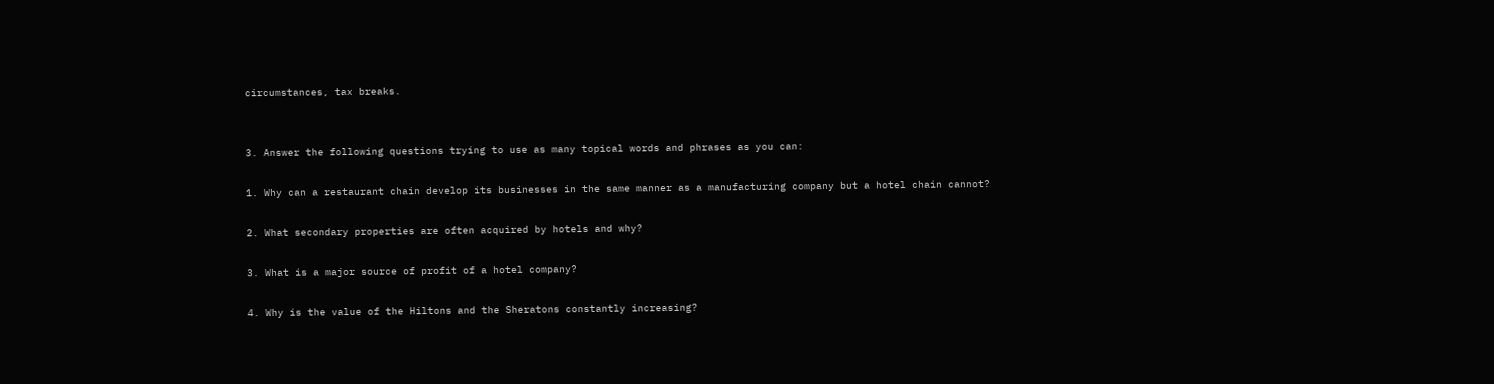circumstances, tax breaks.


3. Answer the following questions trying to use as many topical words and phrases as you can:

1. Why can a restaurant chain develop its businesses in the same manner as a manufacturing company but a hotel chain cannot?

2. What secondary properties are often acquired by hotels and why?

3. What is a major source of profit of a hotel company?

4. Why is the value of the Hiltons and the Sheratons constantly increasing?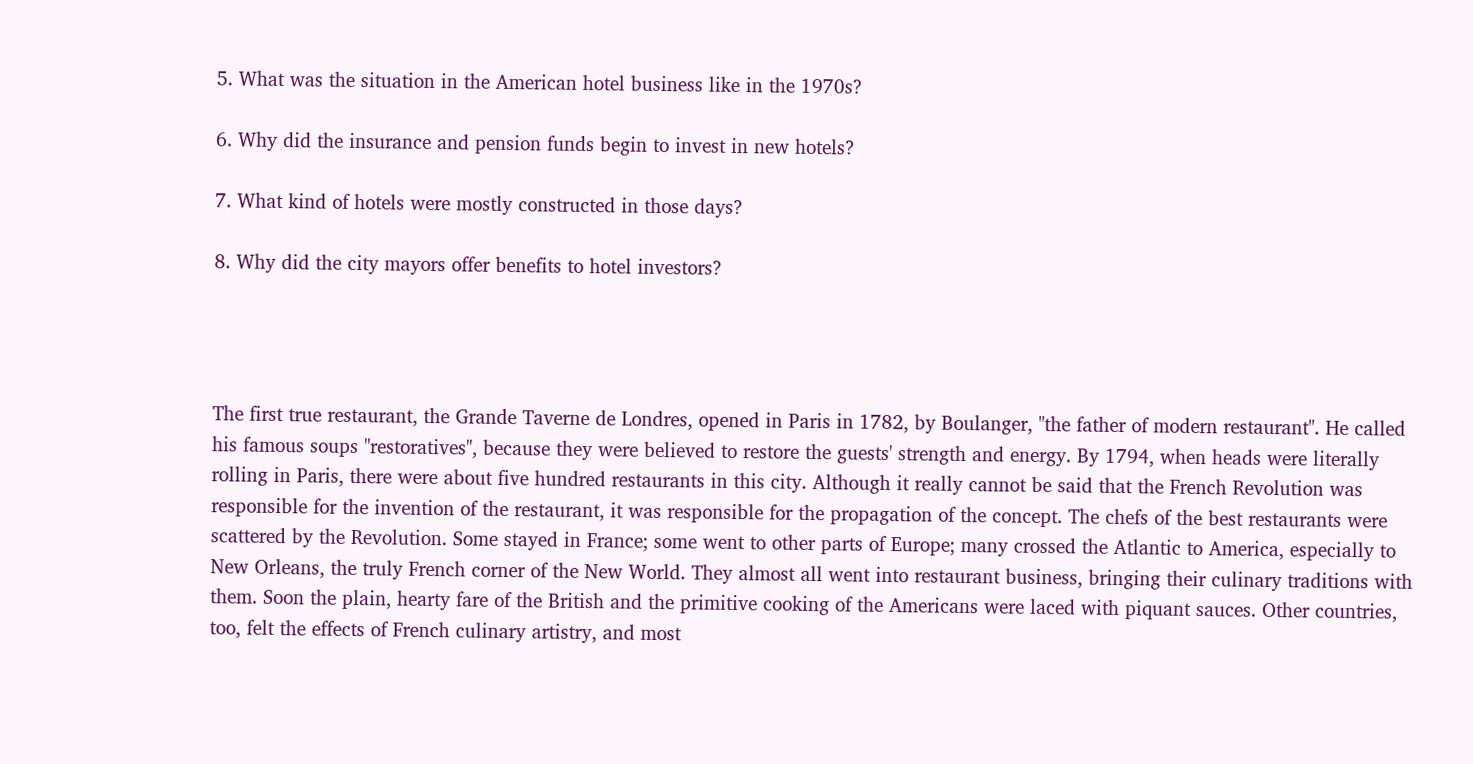5. What was the situation in the American hotel business like in the 1970s?

6. Why did the insurance and pension funds begin to invest in new hotels?

7. What kind of hotels were mostly constructed in those days?

8. Why did the city mayors offer benefits to hotel investors?




The first true restaurant, the Grande Taverne de Londres, opened in Paris in 1782, by Boulanger, "the father of modern restaurant". He called his famous soups "restoratives", because they were believed to restore the guests' strength and energy. By 1794, when heads were literally rolling in Paris, there were about five hundred restaurants in this city. Although it really cannot be said that the French Revolution was responsible for the invention of the restaurant, it was responsible for the propagation of the concept. The chefs of the best restaurants were scattered by the Revolution. Some stayed in France; some went to other parts of Europe; many crossed the Atlantic to America, especially to New Orleans, the truly French corner of the New World. They almost all went into restaurant business, bringing their culinary traditions with them. Soon the plain, hearty fare of the British and the primitive cooking of the Americans were laced with piquant sauces. Other countries, too, felt the effects of French culinary artistry, and most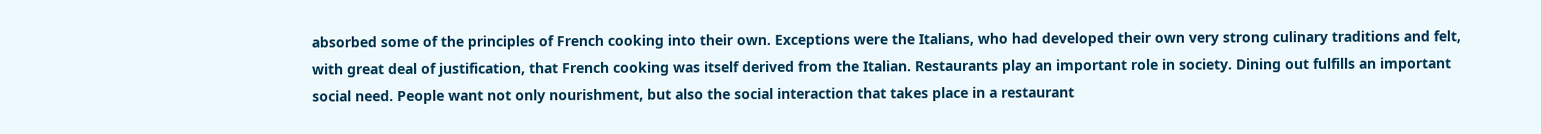absorbed some of the principles of French cooking into their own. Exceptions were the Italians, who had developed their own very strong culinary traditions and felt, with great deal of justification, that French cooking was itself derived from the Italian. Restaurants play an important role in society. Dining out fulfills an important social need. People want not only nourishment, but also the social interaction that takes place in a restaurant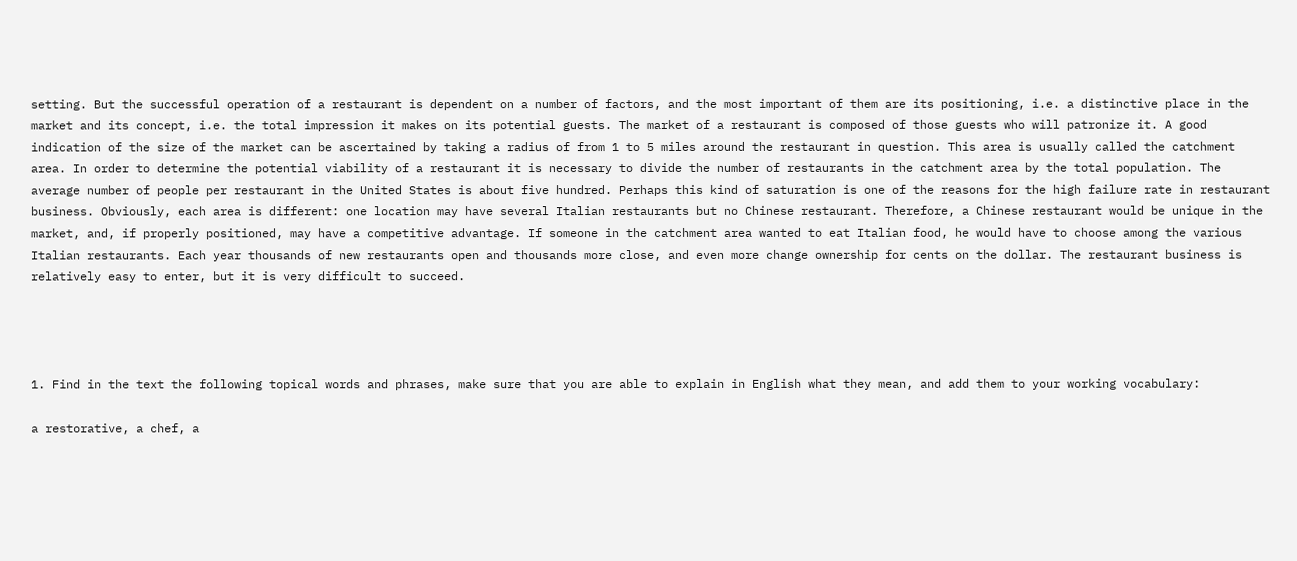setting. But the successful operation of a restaurant is dependent on a number of factors, and the most important of them are its positioning, i.e. a distinctive place in the market and its concept, i.e. the total impression it makes on its potential guests. The market of a restaurant is composed of those guests who will patronize it. A good indication of the size of the market can be ascertained by taking a radius of from 1 to 5 miles around the restaurant in question. This area is usually called the catchment area. In order to determine the potential viability of a restaurant it is necessary to divide the number of restaurants in the catchment area by the total population. The average number of people per restaurant in the United States is about five hundred. Perhaps this kind of saturation is one of the reasons for the high failure rate in restaurant business. Obviously, each area is different: one location may have several Italian restaurants but no Chinese restaurant. Therefore, a Chinese restaurant would be unique in the market, and, if properly positioned, may have a competitive advantage. If someone in the catchment area wanted to eat Italian food, he would have to choose among the various Italian restaurants. Each year thousands of new restaurants open and thousands more close, and even more change ownership for cents on the dollar. The restaurant business is relatively easy to enter, but it is very difficult to succeed.




1. Find in the text the following topical words and phrases, make sure that you are able to explain in English what they mean, and add them to your working vocabulary:

a restorative, a chef, a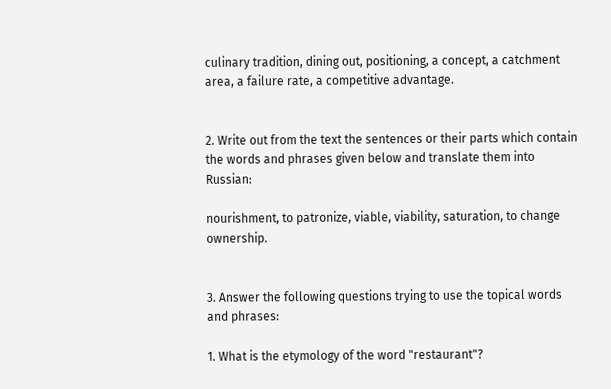culinary tradition, dining out, positioning, a concept, a catchment area, a failure rate, a competitive advantage.


2. Write out from the text the sentences or their parts which contain the words and phrases given below and translate them into Russian:

nourishment, to patronize, viable, viability, saturation, to change ownership.


3. Answer the following questions trying to use the topical words and phrases:

1. What is the etymology of the word "restaurant"?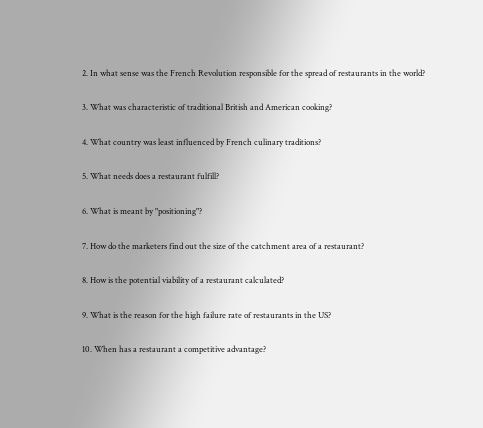2. In what sense was the French Revolution responsible for the spread of restaurants in the world?

3. What was characteristic of traditional British and American cooking?

4. What country was least influenced by French culinary traditions?

5. What needs does a restaurant fulfill?

6. What is meant by "positioning"?

7. How do the marketers find out the size of the catchment area of a restaurant?

8. How is the potential viability of a restaurant calculated?

9. What is the reason for the high failure rate of restaurants in the US?

10. When has a restaurant a competitive advantage?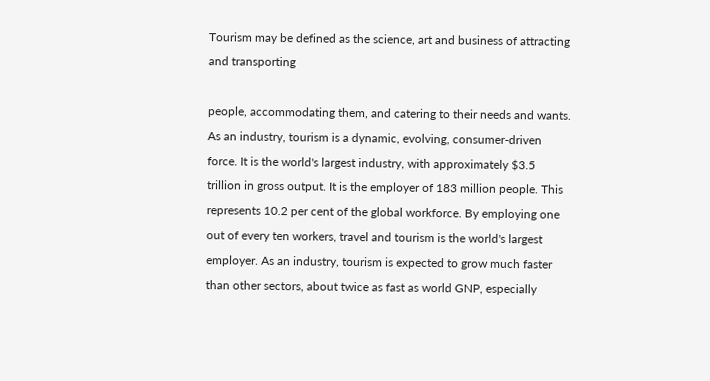Tourism may be defined as the science, art and business of attracting and transporting

people, accommodating them, and catering to their needs and wants. As an industry, tourism is a dynamic, evolving, consumer-driven force. It is the world's largest industry, with approximately $3.5 trillion in gross output. It is the employer of 183 million people. This represents 10.2 per cent of the global workforce. By employing one out of every ten workers, travel and tourism is the world's largest employer. As an industry, tourism is expected to grow much faster than other sectors, about twice as fast as world GNP, especially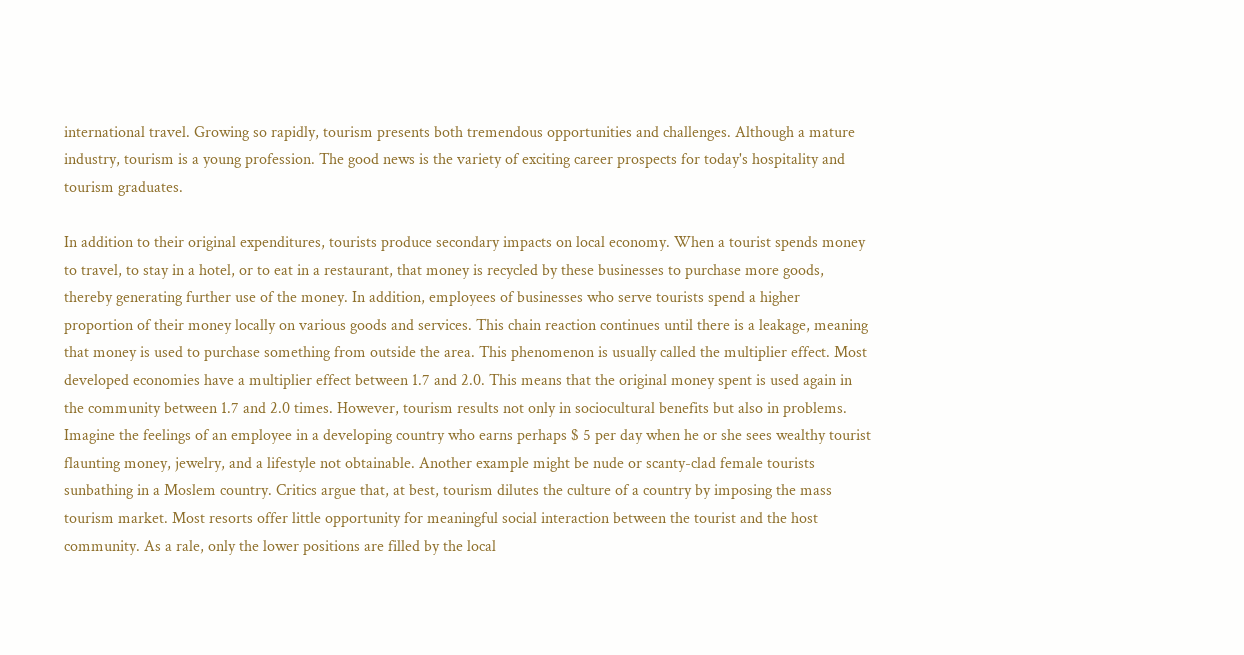international travel. Growing so rapidly, tourism presents both tremendous opportunities and challenges. Although a mature industry, tourism is a young profession. The good news is the variety of exciting career prospects for today's hospitality and tourism graduates.

In addition to their original expenditures, tourists produce secondary impacts on local economy. When a tourist spends money to travel, to stay in a hotel, or to eat in a restaurant, that money is recycled by these businesses to purchase more goods, thereby generating further use of the money. In addition, employees of businesses who serve tourists spend a higher proportion of their money locally on various goods and services. This chain reaction continues until there is a leakage, meaning that money is used to purchase something from outside the area. This phenomenon is usually called the multiplier effect. Most developed economies have a multiplier effect between 1.7 and 2.0. This means that the original money spent is used again in the community between 1.7 and 2.0 times. However, tourism results not only in sociocultural benefits but also in problems. Imagine the feelings of an employee in a developing country who earns perhaps $ 5 per day when he or she sees wealthy tourist flaunting money, jewelry, and a lifestyle not obtainable. Another example might be nude or scanty-clad female tourists sunbathing in a Moslem country. Critics argue that, at best, tourism dilutes the culture of a country by imposing the mass tourism market. Most resorts offer little opportunity for meaningful social interaction between the tourist and the host community. As a rale, only the lower positions are filled by the local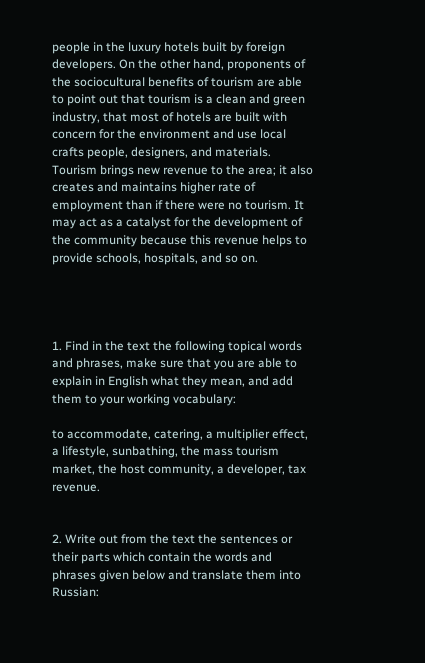people in the luxury hotels built by foreign developers. On the other hand, proponents of the sociocultural benefits of tourism are able to point out that tourism is a clean and green industry, that most of hotels are built with concern for the environment and use local crafts people, designers, and materials. Tourism brings new revenue to the area; it also creates and maintains higher rate of employment than if there were no tourism. It may act as a catalyst for the development of the community because this revenue helps to provide schools, hospitals, and so on.




1. Find in the text the following topical words and phrases, make sure that you are able to explain in English what they mean, and add them to your working vocabulary:

to accommodate, catering, a multiplier effect, a lifestyle, sunbathing, the mass tourism market, the host community, a developer, tax revenue.


2. Write out from the text the sentences or their parts which contain the words and phrases given below and translate them into Russian: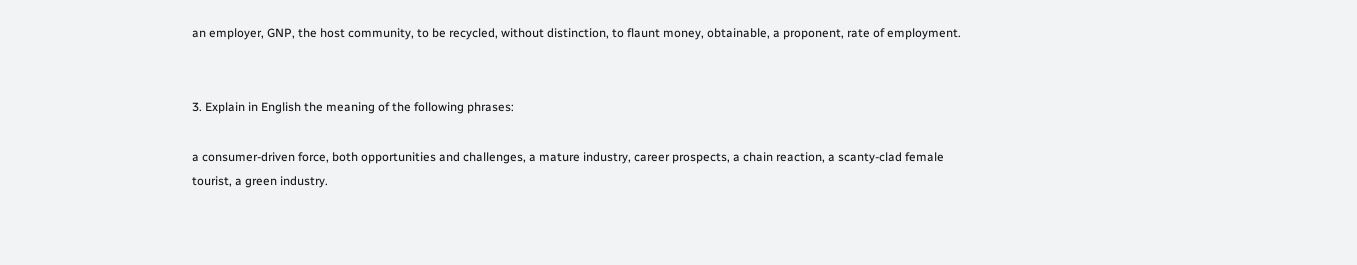an employer, GNP, the host community, to be recycled, without distinction, to flaunt money, obtainable, a proponent, rate of employment.


3. Explain in English the meaning of the following phrases:

a consumer-driven force, both opportunities and challenges, a mature industry, career prospects, a chain reaction, a scanty-clad female tourist, a green industry.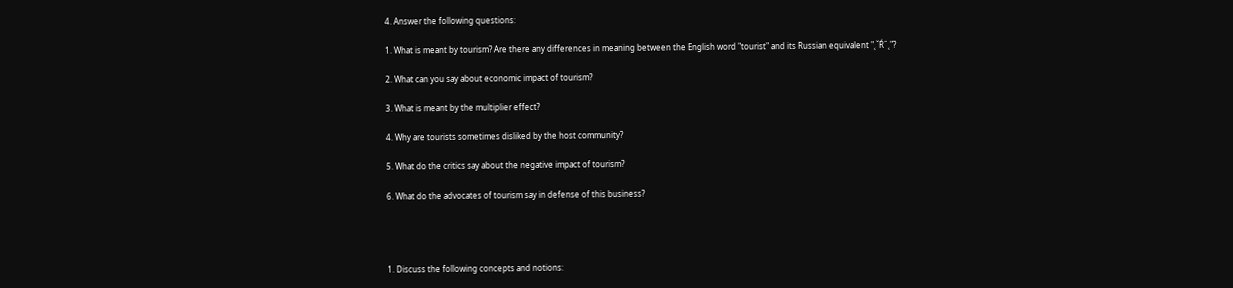4. Answer the following questions:

1. What is meant by tourism? Are there any differences in meaning between the English word "tourist" and its Russian equivalent "˛ˇŔ˝˛"?

2. What can you say about economic impact of tourism?

3. What is meant by the multiplier effect?

4. Why are tourists sometimes disliked by the host community?

5. What do the critics say about the negative impact of tourism?

6. What do the advocates of tourism say in defense of this business?




1. Discuss the following concepts and notions: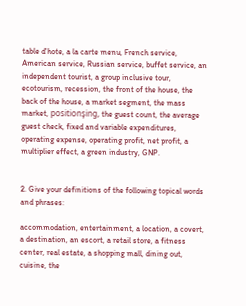table d'hote, a la carte menu, French service, American service, Russian service, buffet service, an independent tourist, a group inclusive tour, ecotourism, recession, the front of the house, the back of the house, a market segment, the mass market, positionşing, the guest count, the average guest check, fixed and variable expenditures, operating expense, operating profit, net profit, a multiplier effect, a green industry, GNP.


2. Give your definitions of the following topical words and phrases:

accommodation, entertainment, a location, a covert, a destination, an escort, a retail store, a fitness center, real estate, a shopping mall, dining out, cuisine, the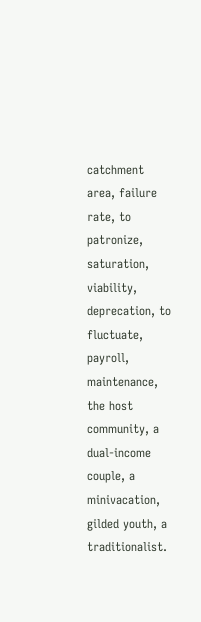catchment area, failure rate, to patronize, saturation, viability, deprecation, to fluctuate, payroll, maintenance, the host community, a dual-income couple, a minivacation, gilded youth, a traditionalist.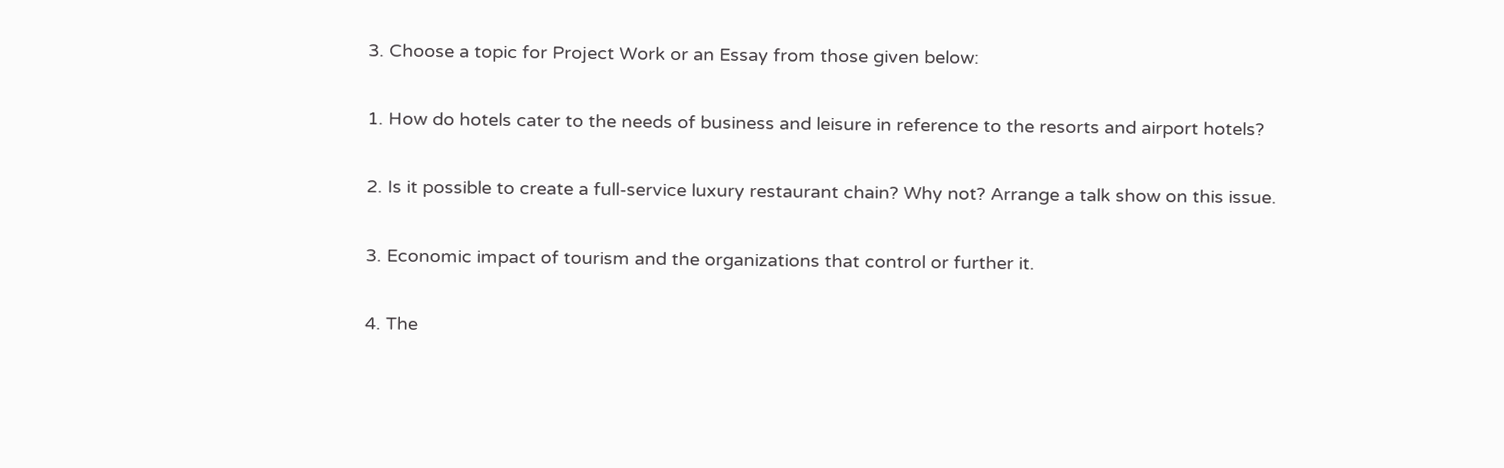3. Choose a topic for Project Work or an Essay from those given below:

1. How do hotels cater to the needs of business and leisure in reference to the resorts and airport hotels?

2. Is it possible to create a full-service luxury restaurant chain? Why not? Arrange a talk show on this issue.

3. Economic impact of tourism and the organizations that control or further it.

4. The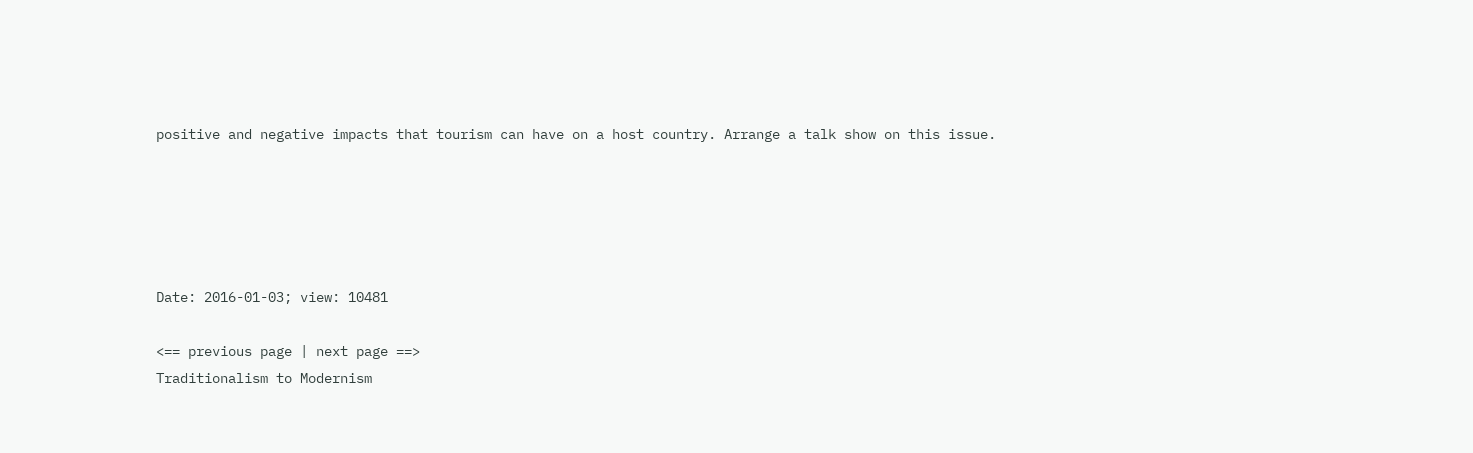positive and negative impacts that tourism can have on a host country. Arrange a talk show on this issue.





Date: 2016-01-03; view: 10481

<== previous page | next page ==>
Traditionalism to Modernism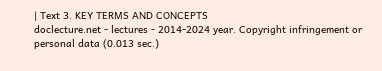| Text 3. KEY TERMS AND CONCEPTS
doclecture.net - lectures - 2014-2024 year. Copyright infringement or personal data (0.013 sec.)